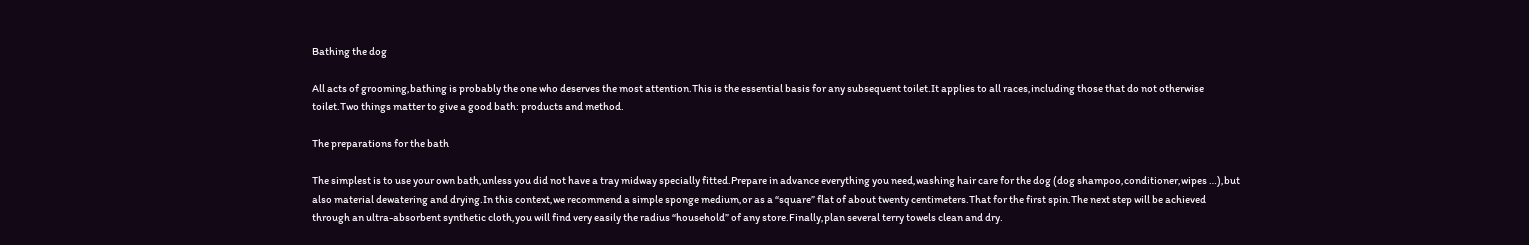Bathing the dog

All acts of grooming,bathing is probably the one who deserves the most attention.This is the essential basis for any subsequent toilet.It applies to all races,including those that do not otherwise toilet.Two things matter to give a good bath: products and method.

The preparations for the bath

The simplest is to use your own bath,unless you did not have a tray midway specially fitted.Prepare in advance everything you need,washing hair care for the dog (dog shampoo,conditioner,wipes …),but also material dewatering and drying.In this context,we recommend a simple sponge medium,or as a “square” flat of about twenty centimeters.That for the first spin.The next step will be achieved through an ultra-absorbent synthetic cloth,you will find very easily the radius “household” of any store.Finally,plan several terry towels clean and dry.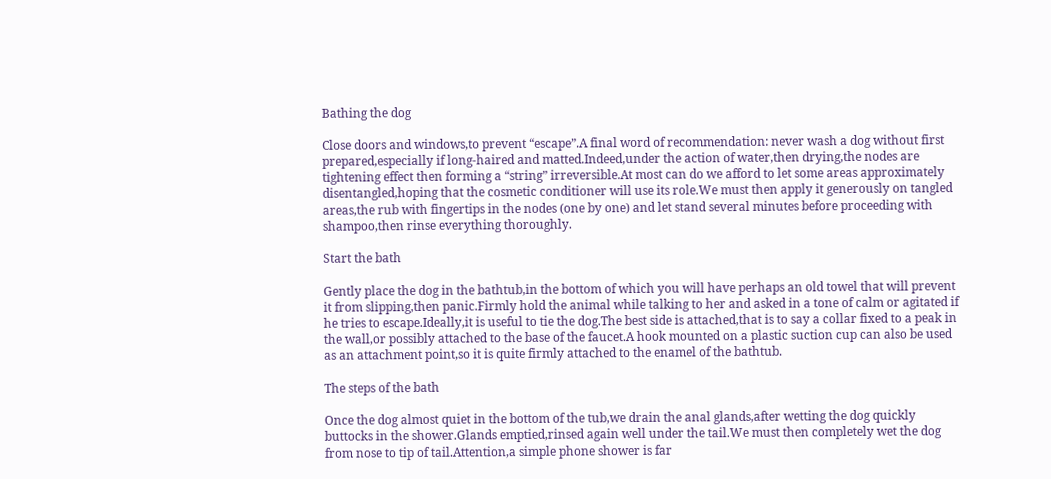Bathing the dog

Close doors and windows,to prevent “escape”.A final word of recommendation: never wash a dog without first prepared,especially if long-haired and matted.Indeed,under the action of water,then drying,the nodes are tightening effect then forming a “string” irreversible.At most can do we afford to let some areas approximately disentangled,hoping that the cosmetic conditioner will use its role.We must then apply it generously on tangled areas,the rub with fingertips in the nodes (one by one) and let stand several minutes before proceeding with shampoo,then rinse everything thoroughly.

Start the bath

Gently place the dog in the bathtub,in the bottom of which you will have perhaps an old towel that will prevent it from slipping,then panic.Firmly hold the animal while talking to her and asked in a tone of calm or agitated if he tries to escape.Ideally,it is useful to tie the dog.The best side is attached,that is to say a collar fixed to a peak in the wall,or possibly attached to the base of the faucet.A hook mounted on a plastic suction cup can also be used as an attachment point,so it is quite firmly attached to the enamel of the bathtub.

The steps of the bath

Once the dog almost quiet in the bottom of the tub,we drain the anal glands,after wetting the dog quickly buttocks in the shower.Glands emptied,rinsed again well under the tail.We must then completely wet the dog from nose to tip of tail.Attention,a simple phone shower is far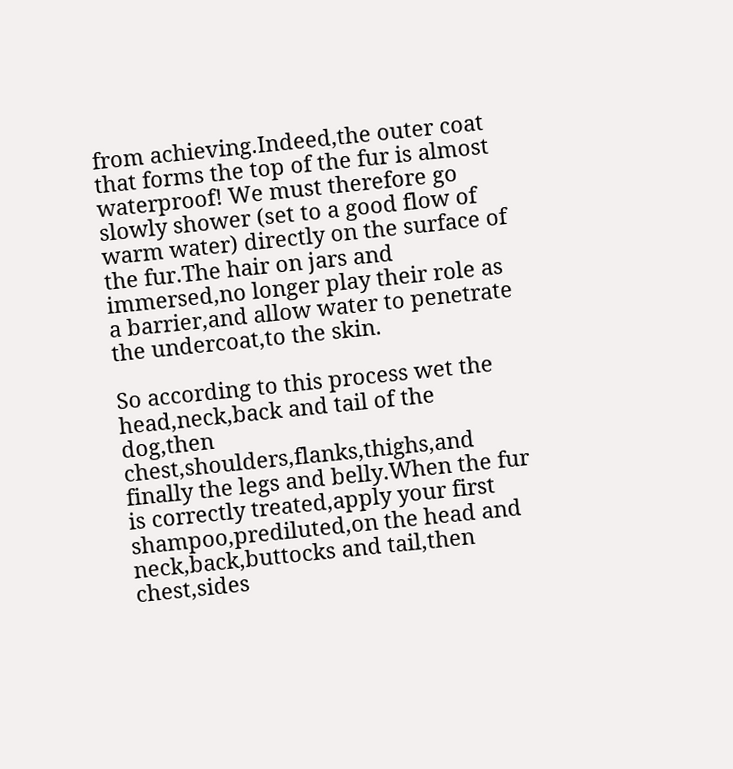from achieving.Indeed,the outer coat that forms the top of the fur is almost waterproof! We must therefore go slowly shower (set to a good flow of warm water) directly on the surface of the fur.The hair on jars and immersed,no longer play their role as a barrier,and allow water to penetrate the undercoat,to the skin.

So according to this process wet the head,neck,back and tail of the dog,then chest,shoulders,flanks,thighs,and finally the legs and belly.When the fur is correctly treated,apply your first shampoo,prediluted,on the head and neck,back,buttocks and tail,then chest,sides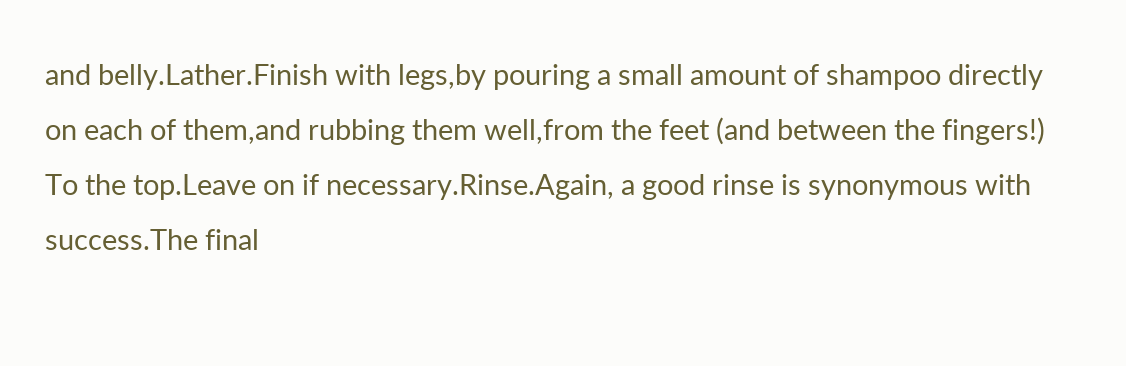and belly.Lather.Finish with legs,by pouring a small amount of shampoo directly on each of them,and rubbing them well,from the feet (and between the fingers!) To the top.Leave on if necessary.Rinse.Again, a good rinse is synonymous with success.The final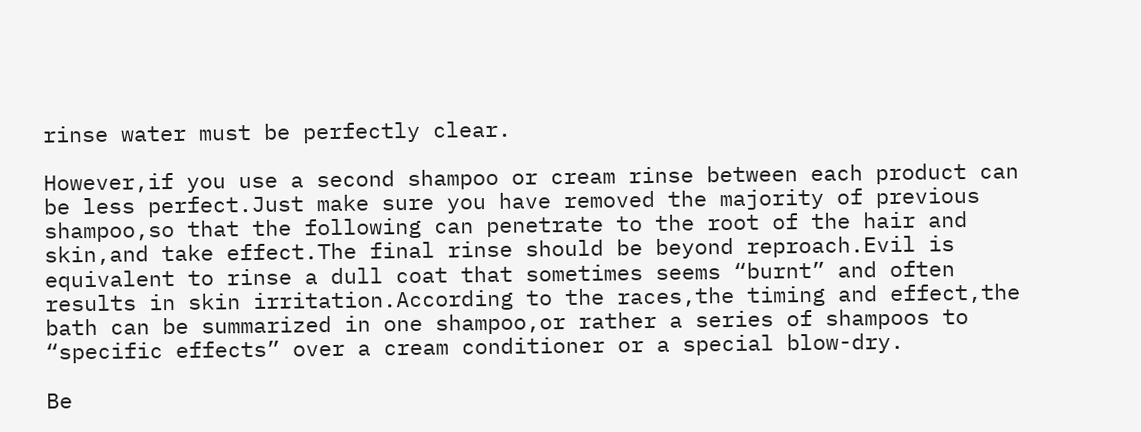rinse water must be perfectly clear.

However,if you use a second shampoo or cream rinse between each product can be less perfect.Just make sure you have removed the majority of previous shampoo,so that the following can penetrate to the root of the hair and skin,and take effect.The final rinse should be beyond reproach.Evil is equivalent to rinse a dull coat that sometimes seems “burnt” and often results in skin irritation.According to the races,the timing and effect,the bath can be summarized in one shampoo,or rather a series of shampoos to “specific effects” over a cream conditioner or a special blow-dry.

Be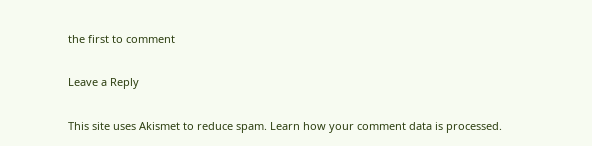the first to comment

Leave a Reply

This site uses Akismet to reduce spam. Learn how your comment data is processed.